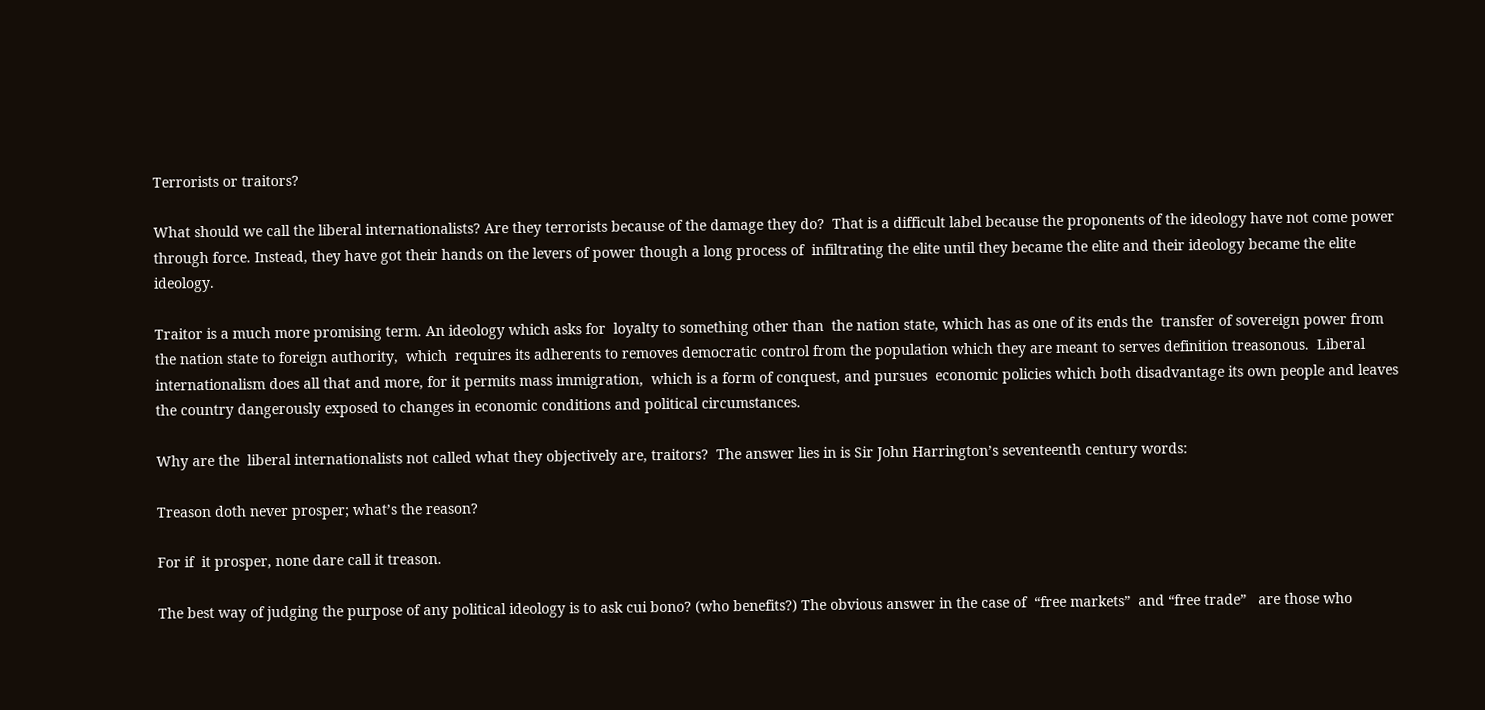Terrorists or traitors?

What should we call the liberal internationalists? Are they terrorists because of the damage they do?  That is a difficult label because the proponents of the ideology have not come power through force. Instead, they have got their hands on the levers of power though a long process of  infiltrating the elite until they became the elite and their ideology became the elite ideology.

Traitor is a much more promising term. An ideology which asks for  loyalty to something other than  the nation state, which has as one of its ends the  transfer of sovereign power from the nation state to foreign authority,  which  requires its adherents to removes democratic control from the population which they are meant to serves definition treasonous.  Liberal internationalism does all that and more, for it permits mass immigration,  which is a form of conquest, and pursues  economic policies which both disadvantage its own people and leaves the country dangerously exposed to changes in economic conditions and political circumstances.

Why are the  liberal internationalists not called what they objectively are, traitors?  The answer lies in is Sir John Harrington’s seventeenth century words:

Treason doth never prosper; what’s the reason?

For if  it prosper, none dare call it treason.

The best way of judging the purpose of any political ideology is to ask cui bono? (who benefits?) The obvious answer in the case of  “free markets”  and “free trade”   are those who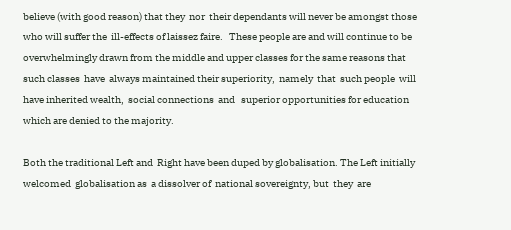believe (with good reason) that they  nor  their dependants will never be amongst those who will suffer the  ill-effects of laissez faire.   These people are and will continue to be overwhelmingly drawn from the middle and upper classes for the same reasons that  such classes  have  always maintained their superiority,  namely  that  such people  will have inherited wealth,  social connections  and   superior opportunities for education which are denied to the majority.

Both the traditional Left and  Right have been duped by globalisation. The Left initially welcomed  globalisation as  a dissolver of  national sovereignty, but  they  are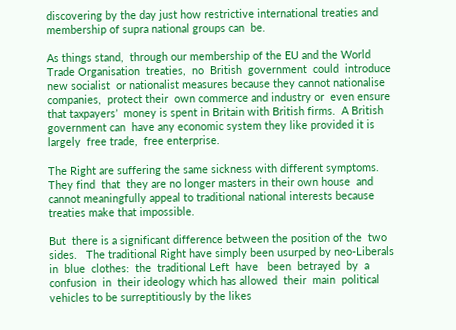discovering by the day just how restrictive international treaties and membership of supra national groups can  be.

As things stand,  through our membership of the EU and the World  Trade Organisation  treaties,  no  British  government  could  introduce  new socialist  or nationalist measures because they cannot nationalise companies,  protect their  own commerce and industry or  even ensure that taxpayers’  money is spent in Britain with British firms.  A British government can  have any economic system they like provided it is largely  free trade,  free enterprise.

The Right are suffering the same sickness with different symptoms. They find  that  they are no longer masters in their own house  and   cannot meaningfully appeal to traditional national interests because  treaties make that impossible.

But  there is a significant difference between the position of the  two sides.   The traditional Right have simply been usurped by neo-Liberals in  blue  clothes:  the  traditional Left  have   been  betrayed  by  a confusion  in  their ideology which has allowed  their  main  political vehicles to be surreptitiously by the likes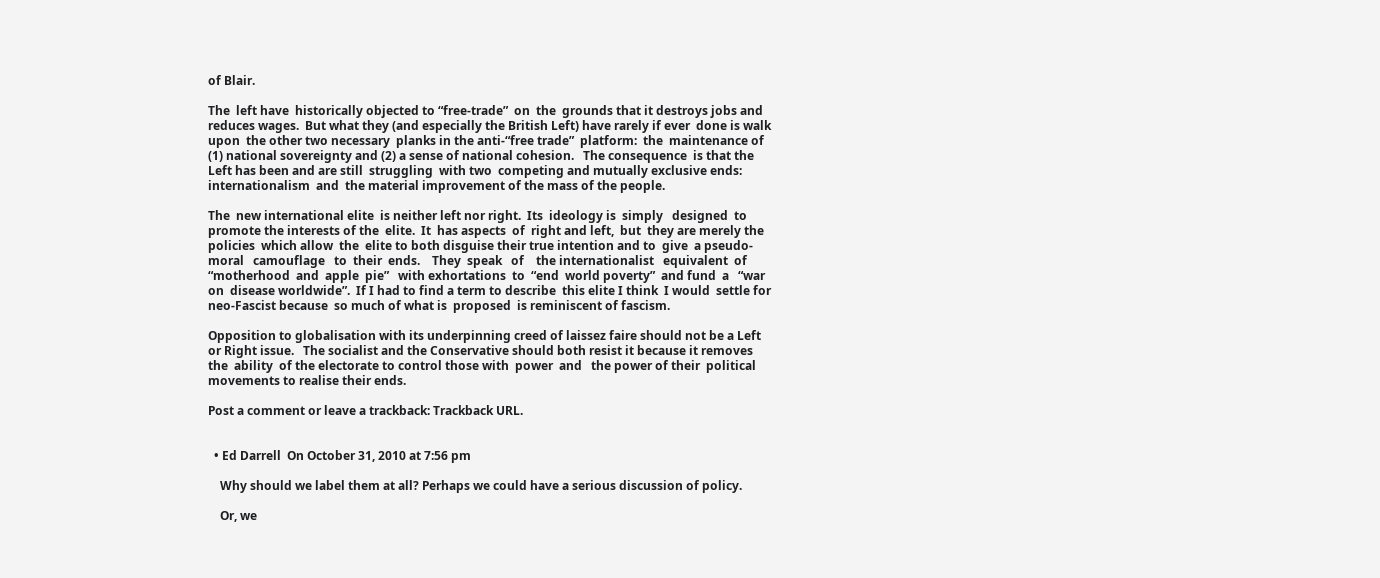of Blair.

The  left have  historically objected to “free-trade”  on  the  grounds that it destroys jobs and reduces wages.  But what they (and especially the British Left) have rarely if ever  done is walk upon  the other two necessary  planks in the anti-“free trade”  platform:  the  maintenance of (1) national sovereignty and (2) a sense of national cohesion.   The consequence  is that the  Left has been and are still  struggling  with two  competing and mutually exclusive ends:  internationalism  and  the material improvement of the mass of the people.

The  new international elite  is neither left nor right.  Its  ideology is  simply   designed  to promote the interests of the  elite.  It  has aspects  of  right and left,  but  they are merely the  policies  which allow  the  elite to both disguise their true intention and to  give  a pseudo-moral   camouflage   to  their  ends.    They  speak   of    the internationalist   equivalent  of  “motherhood  and  apple  pie”   with exhortations  to  “end  world poverty”  and fund  a   “war  on  disease worldwide”.  If I had to find a term to describe  this elite I think  I would  settle for neo-Fascist because  so much of what is  proposed  is reminiscent of fascism.

Opposition to globalisation with its underpinning creed of laissez faire should not be a Left or Right issue.   The socialist and the Conservative should both resist it because it removes the  ability  of the electorate to control those with  power  and   the power of their  political movements to realise their ends.

Post a comment or leave a trackback: Trackback URL.


  • Ed Darrell  On October 31, 2010 at 7:56 pm

    Why should we label them at all? Perhaps we could have a serious discussion of policy.

    Or, we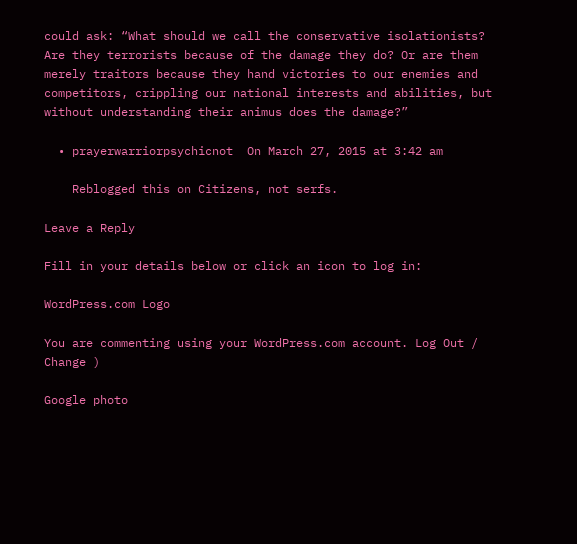could ask: “What should we call the conservative isolationists? Are they terrorists because of the damage they do? Or are them merely traitors because they hand victories to our enemies and competitors, crippling our national interests and abilities, but without understanding their animus does the damage?”

  • prayerwarriorpsychicnot  On March 27, 2015 at 3:42 am

    Reblogged this on Citizens, not serfs.

Leave a Reply

Fill in your details below or click an icon to log in:

WordPress.com Logo

You are commenting using your WordPress.com account. Log Out /  Change )

Google photo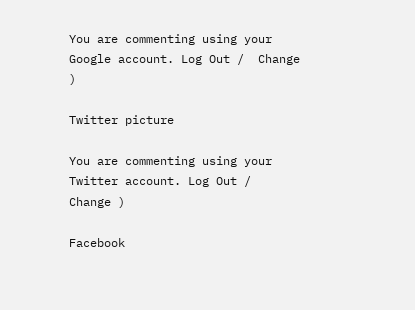You are commenting using your Google account. Log Out /  Change )

Twitter picture

You are commenting using your Twitter account. Log Out /  Change )

Facebook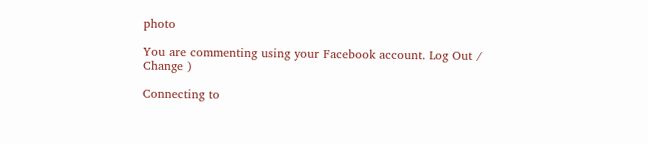photo

You are commenting using your Facebook account. Log Out /  Change )

Connecting to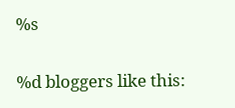%s

%d bloggers like this: